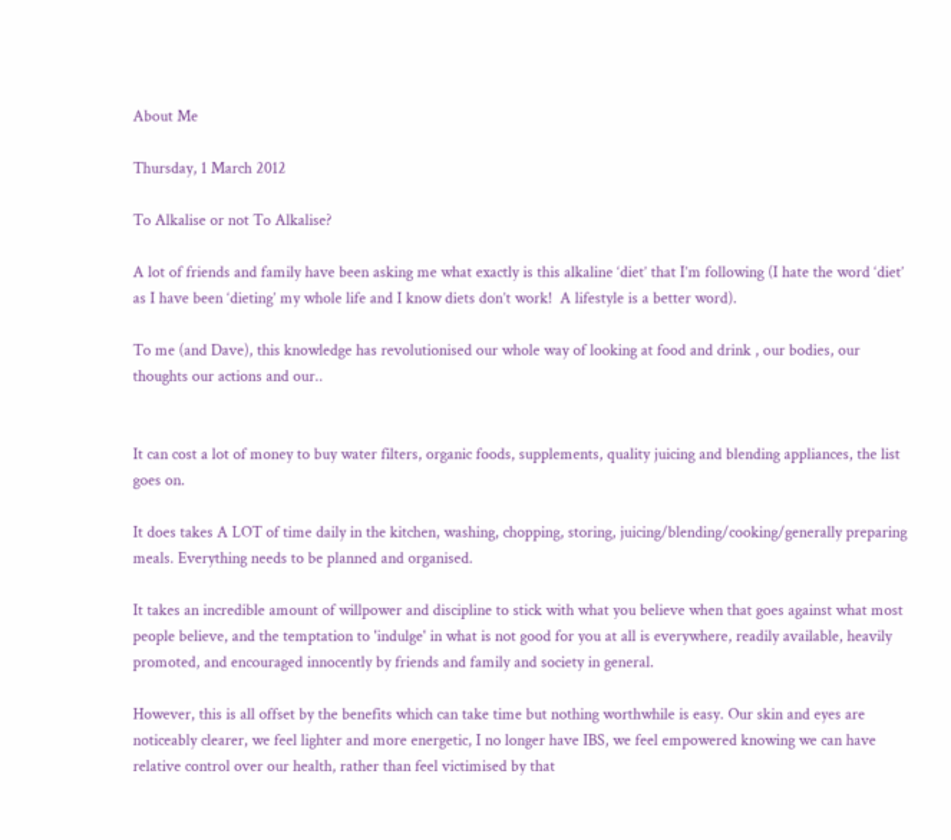About Me

Thursday, 1 March 2012

To Alkalise or not To Alkalise?

A lot of friends and family have been asking me what exactly is this alkaline ‘diet’ that I’m following (I hate the word ‘diet’ as I have been ‘dieting’ my whole life and I know diets don’t work!  A lifestyle is a better word).

To me (and Dave), this knowledge has revolutionised our whole way of looking at food and drink , our bodies, our thoughts our actions and our..


It can cost a lot of money to buy water filters, organic foods, supplements, quality juicing and blending appliances, the list goes on.

It does takes A LOT of time daily in the kitchen, washing, chopping, storing, juicing/blending/cooking/generally preparing meals. Everything needs to be planned and organised.

It takes an incredible amount of willpower and discipline to stick with what you believe when that goes against what most people believe, and the temptation to 'indulge' in what is not good for you at all is everywhere, readily available, heavily promoted, and encouraged innocently by friends and family and society in general.

However, this is all offset by the benefits which can take time but nothing worthwhile is easy. Our skin and eyes are noticeably clearer, we feel lighter and more energetic, I no longer have IBS, we feel empowered knowing we can have relative control over our health, rather than feel victimised by that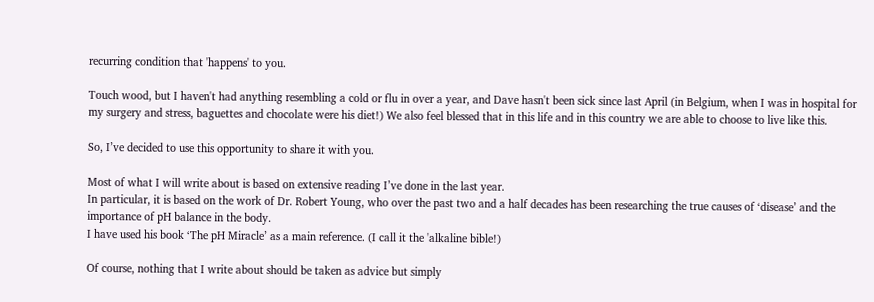recurring condition that 'happens' to you.

Touch wood, but I haven't had anything resembling a cold or flu in over a year, and Dave hasn't been sick since last April (in Belgium, when I was in hospital for my surgery and stress, baguettes and chocolate were his diet!) We also feel blessed that in this life and in this country we are able to choose to live like this.

So, I’ve decided to use this opportunity to share it with you.

Most of what I will write about is based on extensive reading I’ve done in the last year.
In particular, it is based on the work of Dr. Robert Young, who over the past two and a half decades has been researching the true causes of ‘disease’ and the importance of pH balance in the body.
I have used his book ‘The pH Miracle’ as a main reference. (I call it the 'alkaline bible!)

Of course, nothing that I write about should be taken as advice but simply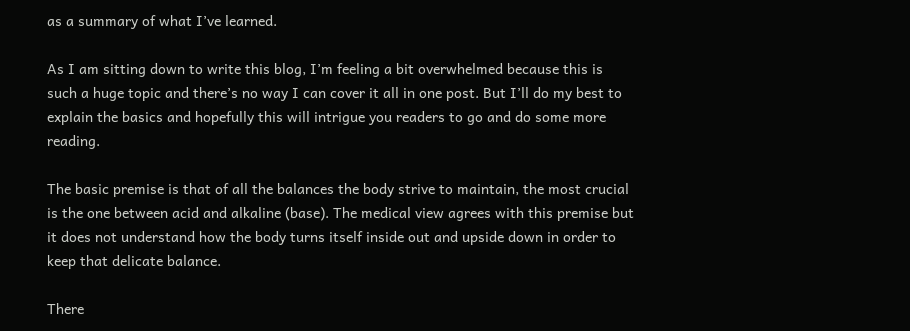as a summary of what I’ve learned.

As I am sitting down to write this blog, I’m feeling a bit overwhelmed because this is such a huge topic and there’s no way I can cover it all in one post. But I’ll do my best to explain the basics and hopefully this will intrigue you readers to go and do some more reading.

The basic premise is that of all the balances the body strive to maintain, the most crucial is the one between acid and alkaline (base). The medical view agrees with this premise but it does not understand how the body turns itself inside out and upside down in order to keep that delicate balance.

There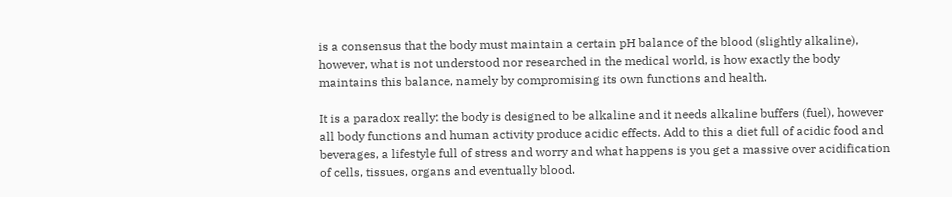is a consensus that the body must maintain a certain pH balance of the blood (slightly alkaline), however, what is not understood nor researched in the medical world, is how exactly the body maintains this balance, namely by compromising its own functions and health.

It is a paradox really: the body is designed to be alkaline and it needs alkaline buffers (fuel), however all body functions and human activity produce acidic effects. Add to this a diet full of acidic food and beverages, a lifestyle full of stress and worry and what happens is you get a massive over acidification of cells, tissues, organs and eventually blood.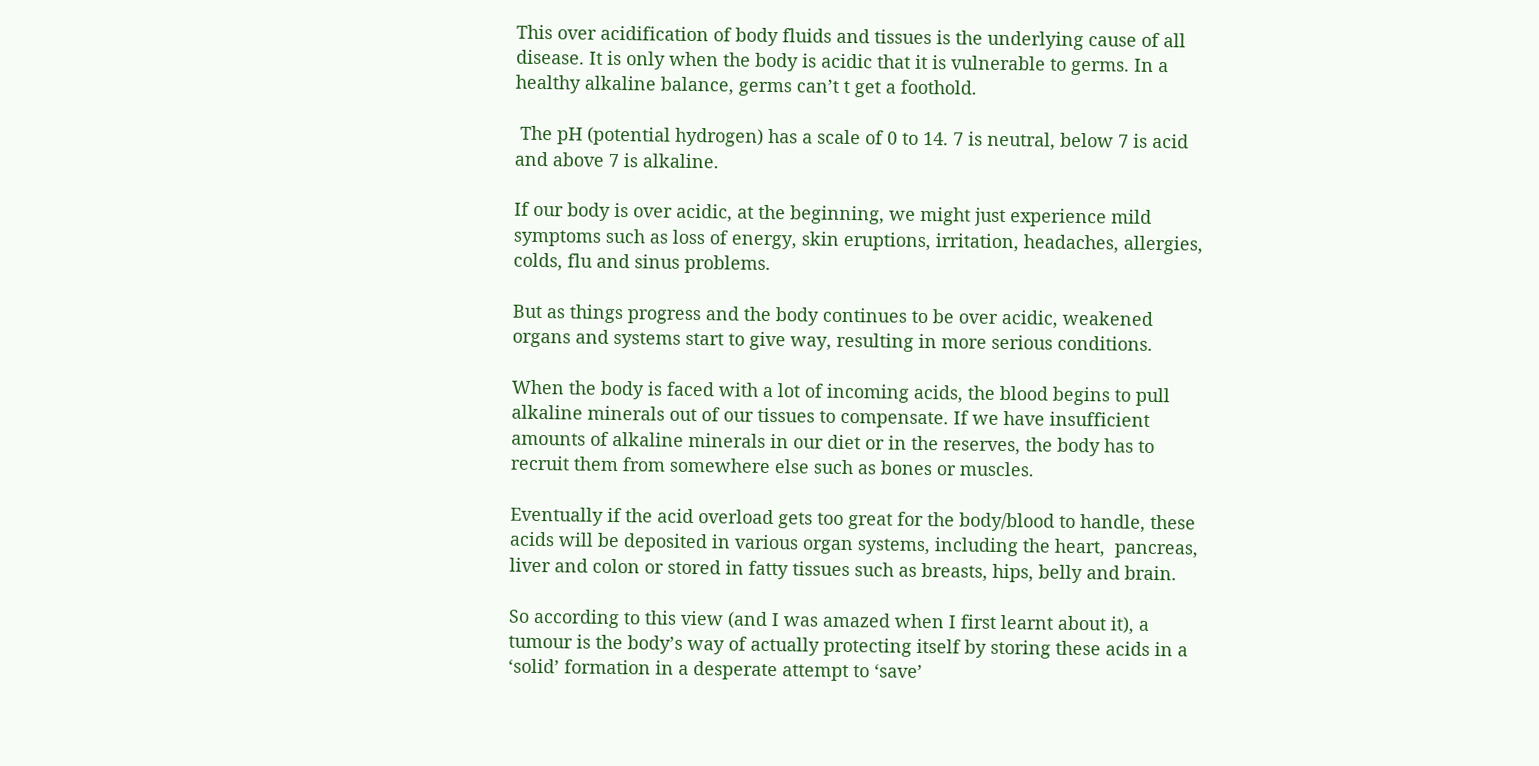This over acidification of body fluids and tissues is the underlying cause of all disease. It is only when the body is acidic that it is vulnerable to germs. In a healthy alkaline balance, germs can’t t get a foothold.

 The pH (potential hydrogen) has a scale of 0 to 14. 7 is neutral, below 7 is acid and above 7 is alkaline.

If our body is over acidic, at the beginning, we might just experience mild symptoms such as loss of energy, skin eruptions, irritation, headaches, allergies, colds, flu and sinus problems.

But as things progress and the body continues to be over acidic, weakened organs and systems start to give way, resulting in more serious conditions.

When the body is faced with a lot of incoming acids, the blood begins to pull alkaline minerals out of our tissues to compensate. If we have insufficient amounts of alkaline minerals in our diet or in the reserves, the body has to recruit them from somewhere else such as bones or muscles.

Eventually if the acid overload gets too great for the body/blood to handle, these acids will be deposited in various organ systems, including the heart,  pancreas, liver and colon or stored in fatty tissues such as breasts, hips, belly and brain.

So according to this view (and I was amazed when I first learnt about it), a tumour is the body’s way of actually protecting itself by storing these acids in a ‘solid’ formation in a desperate attempt to ‘save’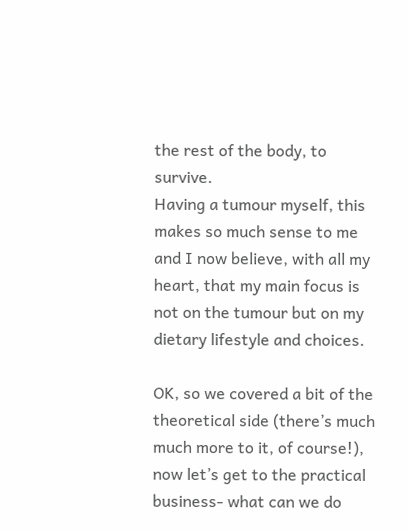the rest of the body, to survive.
Having a tumour myself, this makes so much sense to me and I now believe, with all my heart, that my main focus is not on the tumour but on my dietary lifestyle and choices.

OK, so we covered a bit of the theoretical side (there’s much much more to it, of course!), now let’s get to the practical business- what can we do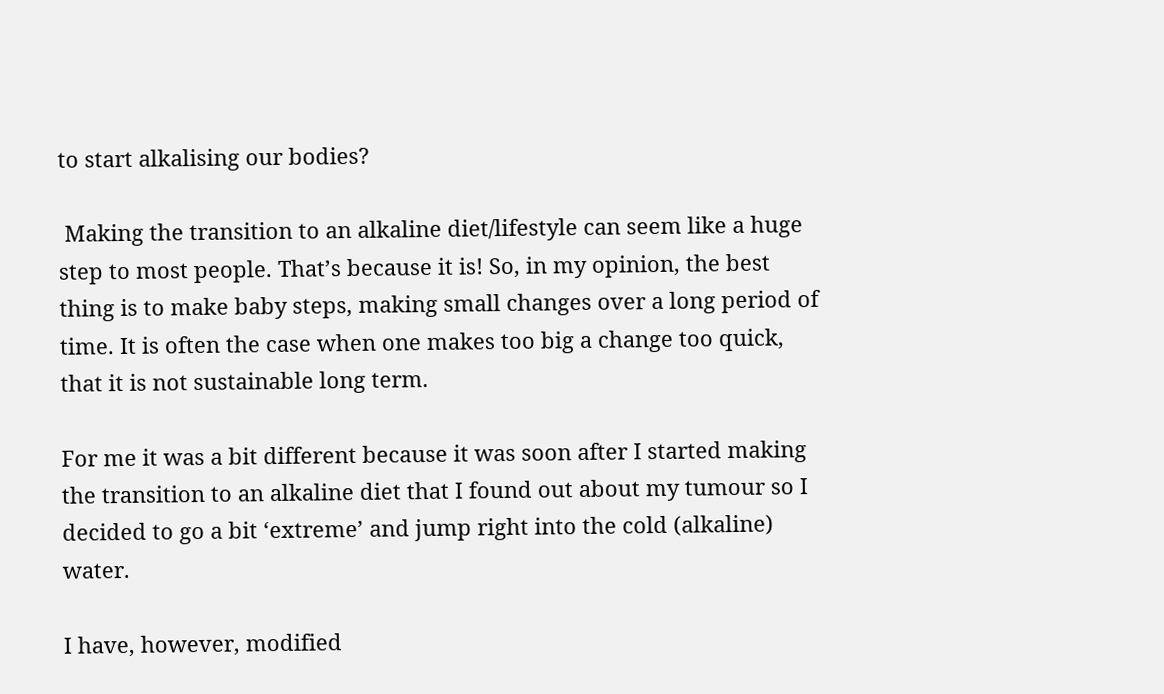to start alkalising our bodies?

 Making the transition to an alkaline diet/lifestyle can seem like a huge step to most people. That’s because it is! So, in my opinion, the best thing is to make baby steps, making small changes over a long period of time. It is often the case when one makes too big a change too quick, that it is not sustainable long term.

For me it was a bit different because it was soon after I started making the transition to an alkaline diet that I found out about my tumour so I decided to go a bit ‘extreme’ and jump right into the cold (alkaline) water.

I have, however, modified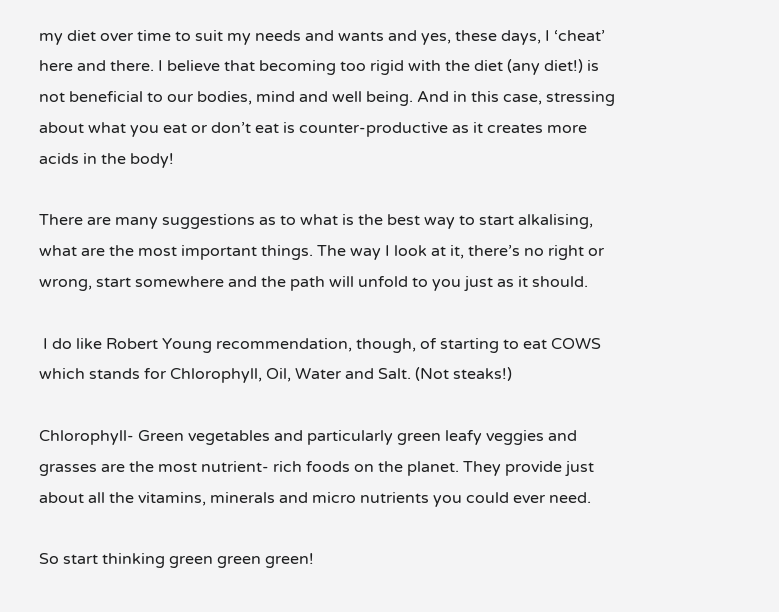my diet over time to suit my needs and wants and yes, these days, I ‘cheat’ here and there. I believe that becoming too rigid with the diet (any diet!) is not beneficial to our bodies, mind and well being. And in this case, stressing about what you eat or don’t eat is counter-productive as it creates more acids in the body!

There are many suggestions as to what is the best way to start alkalising, what are the most important things. The way I look at it, there’s no right or wrong, start somewhere and the path will unfold to you just as it should.

 I do like Robert Young recommendation, though, of starting to eat COWS which stands for Chlorophyll, Oil, Water and Salt. (Not steaks!)

Chlorophyll- Green vegetables and particularly green leafy veggies and grasses are the most nutrient- rich foods on the planet. They provide just about all the vitamins, minerals and micro nutrients you could ever need.

So start thinking green green green!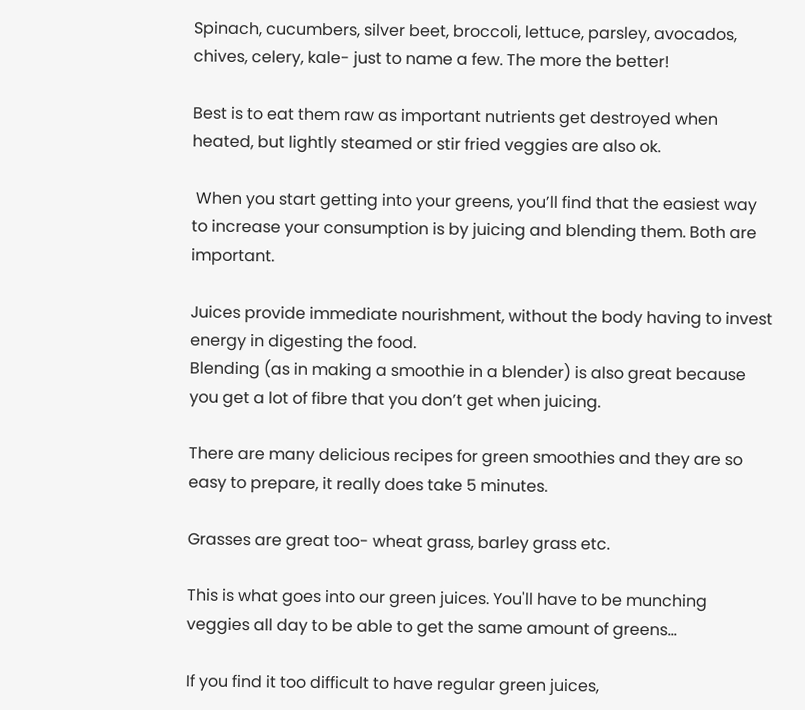Spinach, cucumbers, silver beet, broccoli, lettuce, parsley, avocados, chives, celery, kale- just to name a few. The more the better!

Best is to eat them raw as important nutrients get destroyed when heated, but lightly steamed or stir fried veggies are also ok.

 When you start getting into your greens, you’ll find that the easiest way to increase your consumption is by juicing and blending them. Both are important.

Juices provide immediate nourishment, without the body having to invest energy in digesting the food.
Blending (as in making a smoothie in a blender) is also great because you get a lot of fibre that you don’t get when juicing.

There are many delicious recipes for green smoothies and they are so easy to prepare, it really does take 5 minutes.

Grasses are great too- wheat grass, barley grass etc.

This is what goes into our green juices. You'll have to be munching veggies all day to be able to get the same amount of greens...

If you find it too difficult to have regular green juices,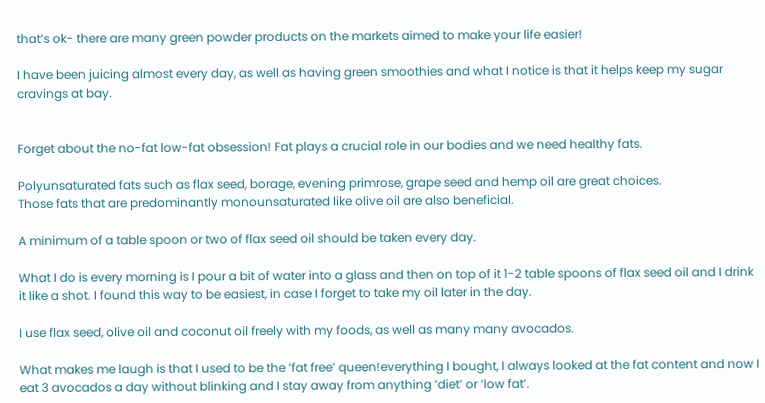that’s ok- there are many green powder products on the markets aimed to make your life easier!

I have been juicing almost every day, as well as having green smoothies and what I notice is that it helps keep my sugar cravings at bay.


Forget about the no-fat low-fat obsession! Fat plays a crucial role in our bodies and we need healthy fats.

Polyunsaturated fats such as flax seed, borage, evening primrose, grape seed and hemp oil are great choices.
Those fats that are predominantly monounsaturated like olive oil are also beneficial.

A minimum of a table spoon or two of flax seed oil should be taken every day.

What I do is every morning is I pour a bit of water into a glass and then on top of it 1-2 table spoons of flax seed oil and I drink it like a shot. I found this way to be easiest, in case I forget to take my oil later in the day.

I use flax seed, olive oil and coconut oil freely with my foods, as well as many many avocados.

What makes me laugh is that I used to be the ‘fat free’ queen!everything I bought, I always looked at the fat content and now I eat 3 avocados a day without blinking and I stay away from anything ‘diet’ or ‘low fat’.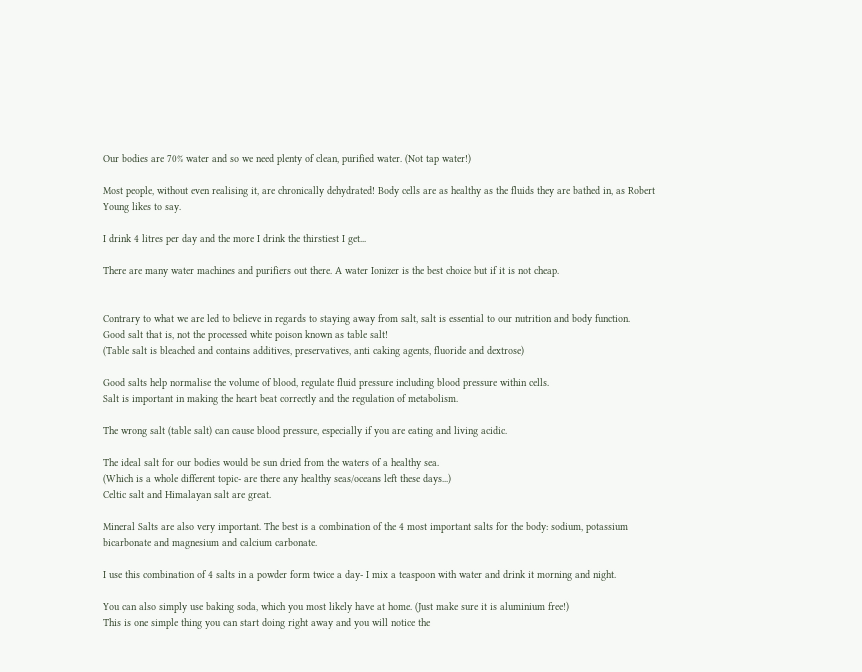Our bodies are 70% water and so we need plenty of clean, purified water. (Not tap water!)

Most people, without even realising it, are chronically dehydrated! Body cells are as healthy as the fluids they are bathed in, as Robert Young likes to say.

I drink 4 litres per day and the more I drink the thirstiest I get...

There are many water machines and purifiers out there. A water Ionizer is the best choice but if it is not cheap.


Contrary to what we are led to believe in regards to staying away from salt, salt is essential to our nutrition and body function.
Good salt that is, not the processed white poison known as table salt!
(Table salt is bleached and contains additives, preservatives, anti caking agents, fluoride and dextrose)

Good salts help normalise the volume of blood, regulate fluid pressure including blood pressure within cells.
Salt is important in making the heart beat correctly and the regulation of metabolism.

The wrong salt (table salt) can cause blood pressure, especially if you are eating and living acidic.

The ideal salt for our bodies would be sun dried from the waters of a healthy sea.
(Which is a whole different topic- are there any healthy seas/oceans left these days...)
Celtic salt and Himalayan salt are great.

Mineral Salts are also very important. The best is a combination of the 4 most important salts for the body: sodium, potassium bicarbonate and magnesium and calcium carbonate.

I use this combination of 4 salts in a powder form twice a day- I mix a teaspoon with water and drink it morning and night.

You can also simply use baking soda, which you most likely have at home. (Just make sure it is aluminium free!)
This is one simple thing you can start doing right away and you will notice the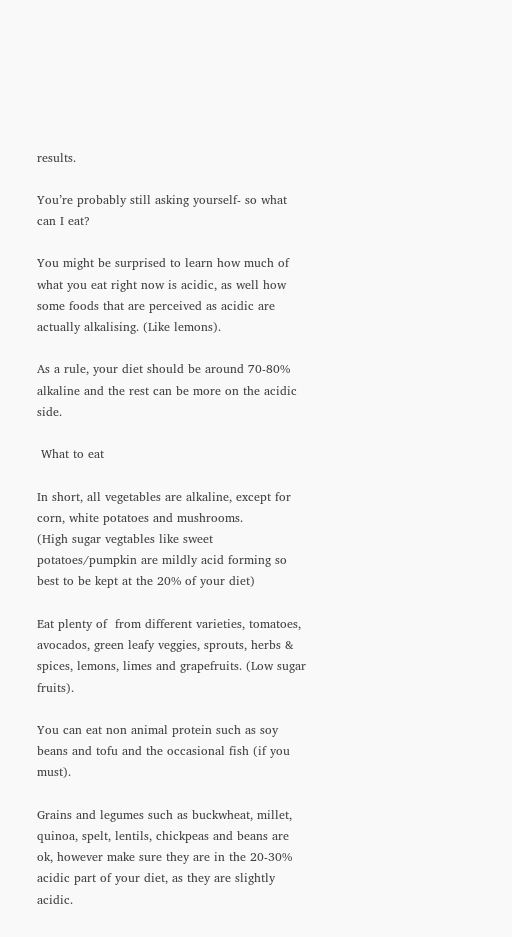results.

You’re probably still asking yourself- so what can I eat?

You might be surprised to learn how much of what you eat right now is acidic, as well how some foods that are perceived as acidic are actually alkalising. (Like lemons).

As a rule, your diet should be around 70-80% alkaline and the rest can be more on the acidic side.

 What to eat

In short, all vegetables are alkaline, except for corn, white potatoes and mushrooms.
(High sugar vegtables like sweet potatoes/pumpkin are mildly acid forming so best to be kept at the 20% of your diet)

Eat plenty of  from different varieties, tomatoes, avocados, green leafy veggies, sprouts, herbs & spices, lemons, limes and grapefruits. (Low sugar fruits).

You can eat non animal protein such as soy beans and tofu and the occasional fish (if you must).

Grains and legumes such as buckwheat, millet, quinoa, spelt, lentils, chickpeas and beans are ok, however make sure they are in the 20-30% acidic part of your diet, as they are slightly acidic.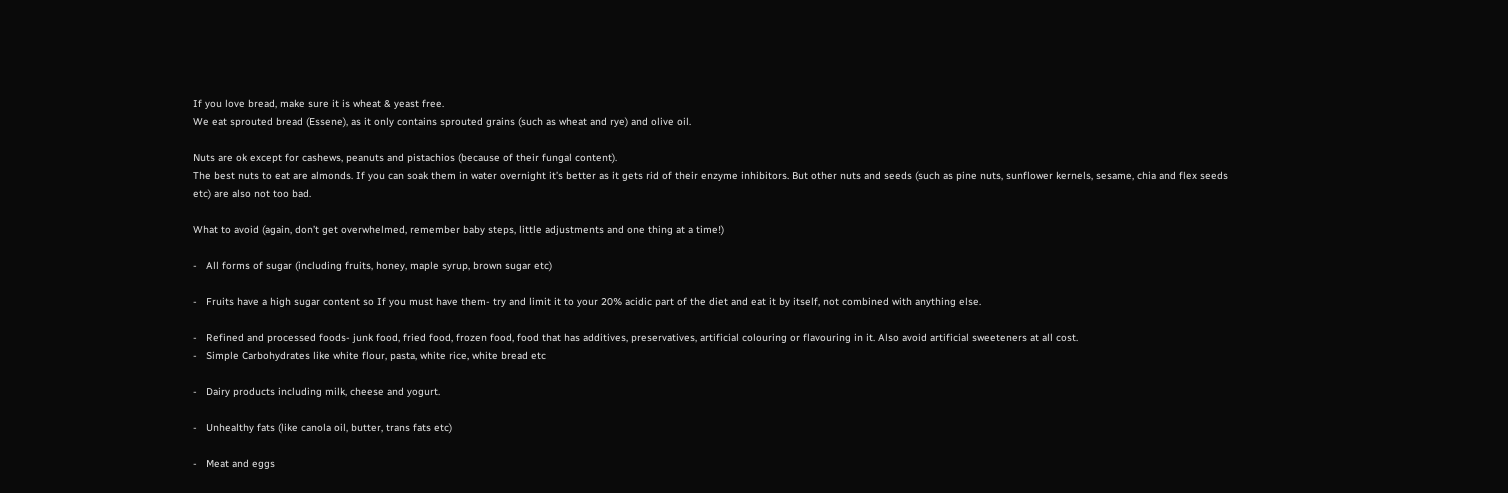If you love bread, make sure it is wheat & yeast free.
We eat sprouted bread (Essene), as it only contains sprouted grains (such as wheat and rye) and olive oil.

Nuts are ok except for cashews, peanuts and pistachios (because of their fungal content).
The best nuts to eat are almonds. If you can soak them in water overnight it’s better as it gets rid of their enzyme inhibitors. But other nuts and seeds (such as pine nuts, sunflower kernels, sesame, chia and flex seeds etc) are also not too bad.

What to avoid (again, don’t get overwhelmed, remember baby steps, little adjustments and one thing at a time!)

-   All forms of sugar (including fruits, honey, maple syrup, brown sugar etc)

-   Fruits have a high sugar content so If you must have them- try and limit it to your 20% acidic part of the diet and eat it by itself, not combined with anything else.

-   Refined and processed foods- junk food, fried food, frozen food, food that has additives, preservatives, artificial colouring or flavouring in it. Also avoid artificial sweeteners at all cost.
-   Simple Carbohydrates like white flour, pasta, white rice, white bread etc

-   Dairy products including milk, cheese and yogurt.

-   Unhealthy fats (like canola oil, butter, trans fats etc)

-   Meat and eggs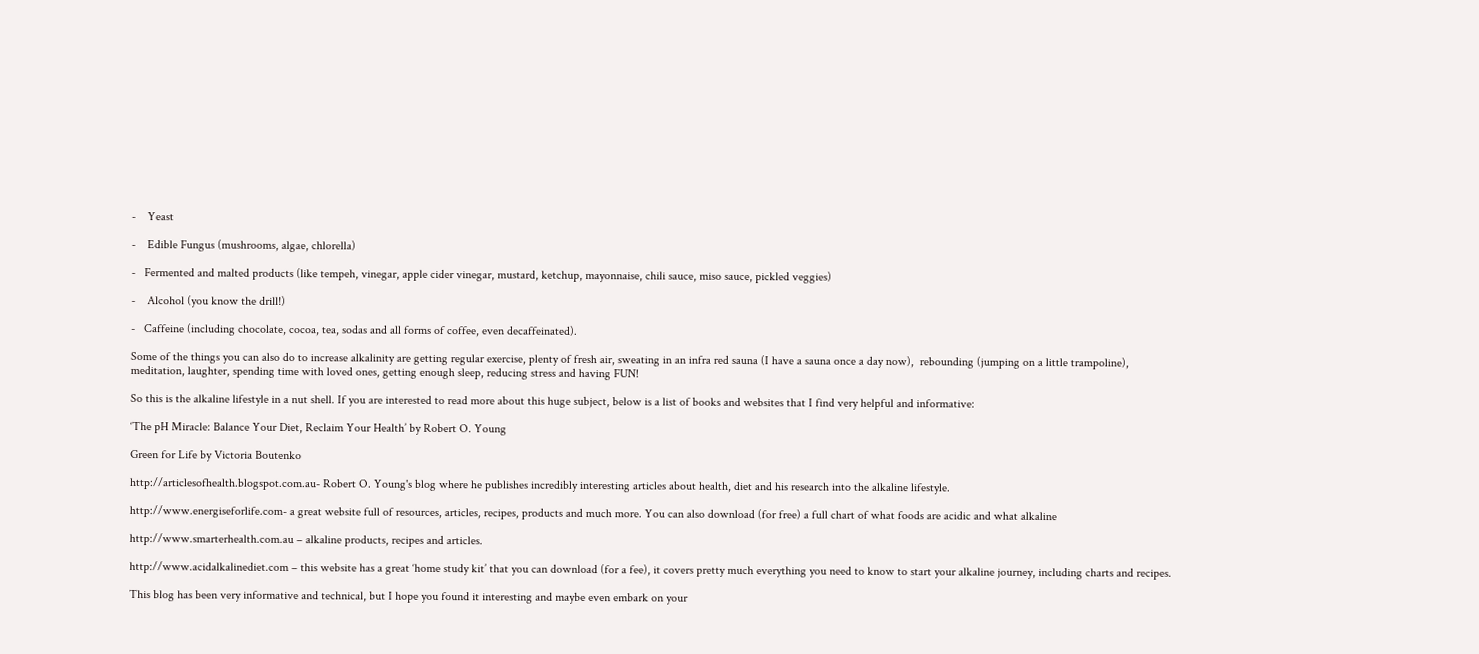-    Yeast

-    Edible Fungus (mushrooms, algae, chlorella)

-   Fermented and malted products (like tempeh, vinegar, apple cider vinegar, mustard, ketchup, mayonnaise, chili sauce, miso sauce, pickled veggies)

-    Alcohol (you know the drill!)

-   Caffeine (including chocolate, cocoa, tea, sodas and all forms of coffee, even decaffeinated).

Some of the things you can also do to increase alkalinity are getting regular exercise, plenty of fresh air, sweating in an infra red sauna (I have a sauna once a day now),  rebounding (jumping on a little trampoline), meditation, laughter, spending time with loved ones, getting enough sleep, reducing stress and having FUN!

So this is the alkaline lifestyle in a nut shell. If you are interested to read more about this huge subject, below is a list of books and websites that I find very helpful and informative:

‘The pH Miracle: Balance Your Diet, Reclaim Your Health’ by Robert O. Young

Green for Life by Victoria Boutenko

http://articlesofhealth.blogspot.com.au- Robert O. Young's blog where he publishes incredibly interesting articles about health, diet and his research into the alkaline lifestyle.

http://www.energiseforlife.com- a great website full of resources, articles, recipes, products and much more. You can also download (for free) a full chart of what foods are acidic and what alkaline

http://www.smarterhealth.com.au – alkaline products, recipes and articles.

http://www.acidalkalinediet.com – this website has a great ‘home study kit’ that you can download (for a fee), it covers pretty much everything you need to know to start your alkaline journey, including charts and recipes.

This blog has been very informative and technical, but I hope you found it interesting and maybe even embark on your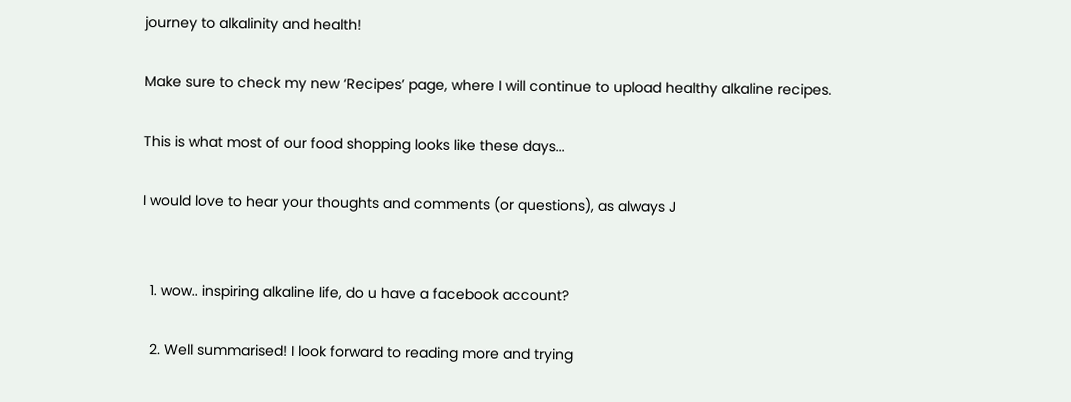journey to alkalinity and health!

Make sure to check my new ‘Recipes’ page, where I will continue to upload healthy alkaline recipes.

This is what most of our food shopping looks like these days...

I would love to hear your thoughts and comments (or questions), as always J


  1. wow.. inspiring alkaline life, do u have a facebook account?

  2. Well summarised! I look forward to reading more and trying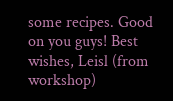some recipes. Good on you guys! Best wishes, Leisl (from workshop)